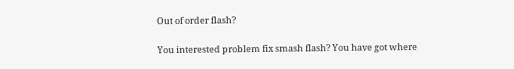Out of order flash?

You interested problem fix smash flash? You have got where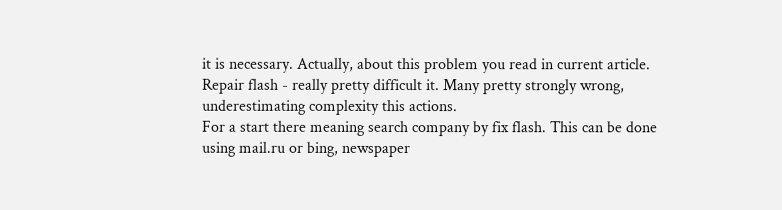it is necessary. Actually, about this problem you read in current article.
Repair flash - really pretty difficult it. Many pretty strongly wrong, underestimating complexity this actions.
For a start there meaning search company by fix flash. This can be done using mail.ru or bing, newspaper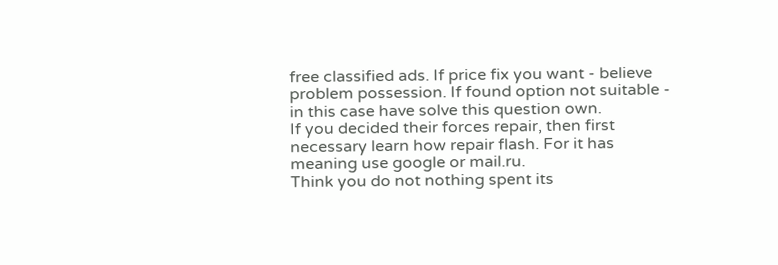free classified ads. If price fix you want - believe problem possession. If found option not suitable - in this case have solve this question own.
If you decided their forces repair, then first necessary learn how repair flash. For it has meaning use google or mail.ru.
Think you do not nothing spent its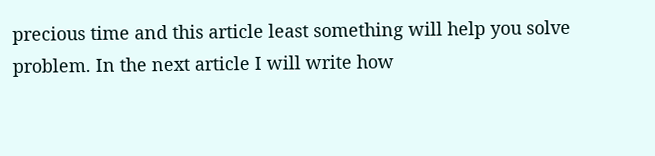precious time and this article least something will help you solve problem. In the next article I will write how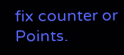fix counter or Points.